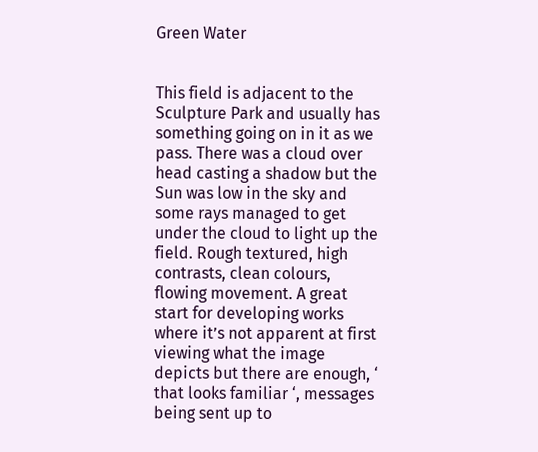Green Water


This field is adjacent to the Sculpture Park and usually has something going on in it as we pass. There was a cloud over head casting a shadow but the Sun was low in the sky and some rays managed to get under the cloud to light up the field. Rough textured, high contrasts, clean colours, flowing movement. A great start for developing works where it’s not apparent at first viewing what the image depicts but there are enough, ‘ that looks familiar ‘, messages being sent up to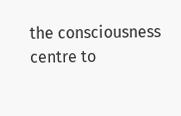the consciousness centre to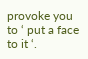provoke you to ‘ put a face to it ‘.